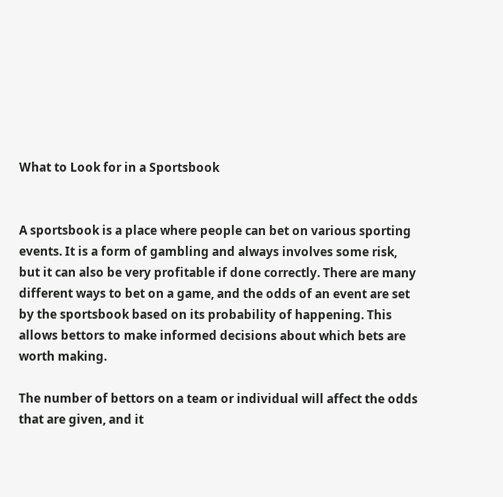What to Look for in a Sportsbook


A sportsbook is a place where people can bet on various sporting events. It is a form of gambling and always involves some risk, but it can also be very profitable if done correctly. There are many different ways to bet on a game, and the odds of an event are set by the sportsbook based on its probability of happening. This allows bettors to make informed decisions about which bets are worth making.

The number of bettors on a team or individual will affect the odds that are given, and it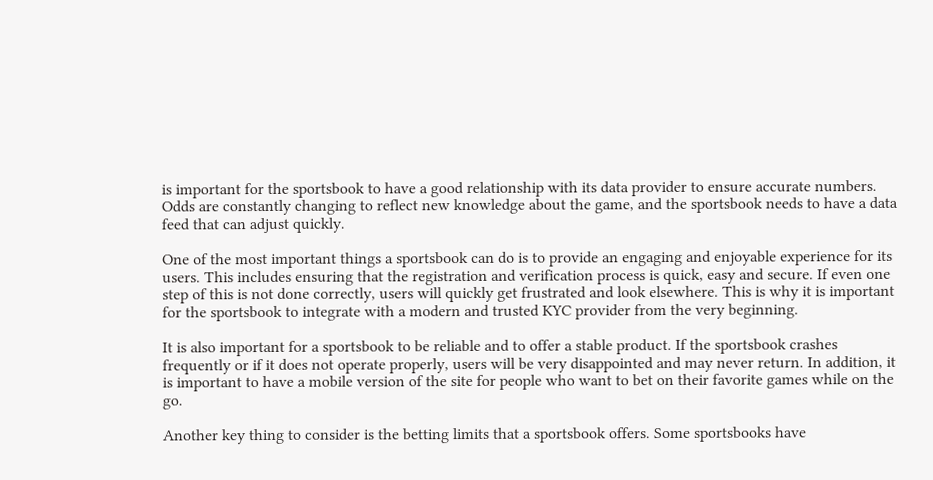is important for the sportsbook to have a good relationship with its data provider to ensure accurate numbers. Odds are constantly changing to reflect new knowledge about the game, and the sportsbook needs to have a data feed that can adjust quickly.

One of the most important things a sportsbook can do is to provide an engaging and enjoyable experience for its users. This includes ensuring that the registration and verification process is quick, easy and secure. If even one step of this is not done correctly, users will quickly get frustrated and look elsewhere. This is why it is important for the sportsbook to integrate with a modern and trusted KYC provider from the very beginning.

It is also important for a sportsbook to be reliable and to offer a stable product. If the sportsbook crashes frequently or if it does not operate properly, users will be very disappointed and may never return. In addition, it is important to have a mobile version of the site for people who want to bet on their favorite games while on the go.

Another key thing to consider is the betting limits that a sportsbook offers. Some sportsbooks have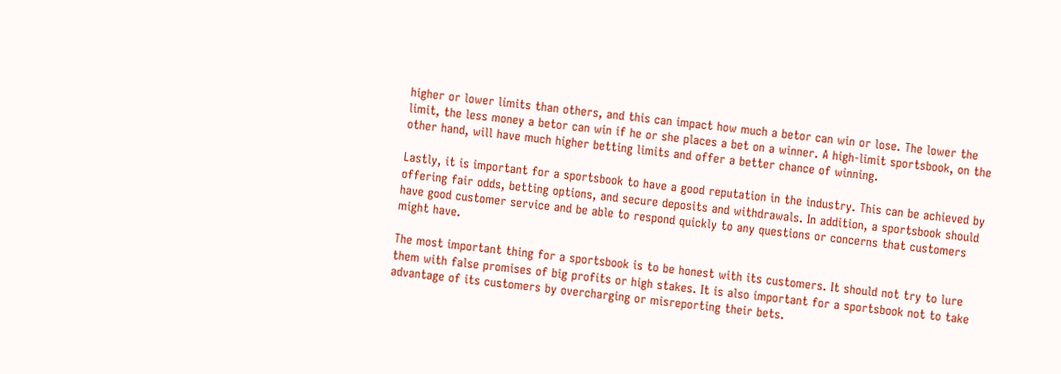higher or lower limits than others, and this can impact how much a betor can win or lose. The lower the limit, the less money a betor can win if he or she places a bet on a winner. A high-limit sportsbook, on the other hand, will have much higher betting limits and offer a better chance of winning.

Lastly, it is important for a sportsbook to have a good reputation in the industry. This can be achieved by offering fair odds, betting options, and secure deposits and withdrawals. In addition, a sportsbook should have good customer service and be able to respond quickly to any questions or concerns that customers might have.

The most important thing for a sportsbook is to be honest with its customers. It should not try to lure them with false promises of big profits or high stakes. It is also important for a sportsbook not to take advantage of its customers by overcharging or misreporting their bets.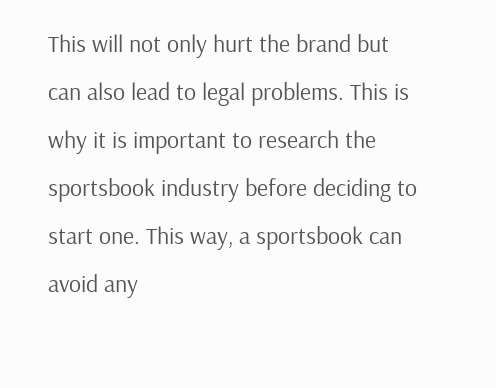This will not only hurt the brand but can also lead to legal problems. This is why it is important to research the sportsbook industry before deciding to start one. This way, a sportsbook can avoid any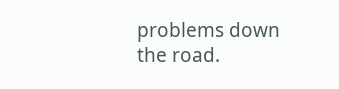problems down the road.